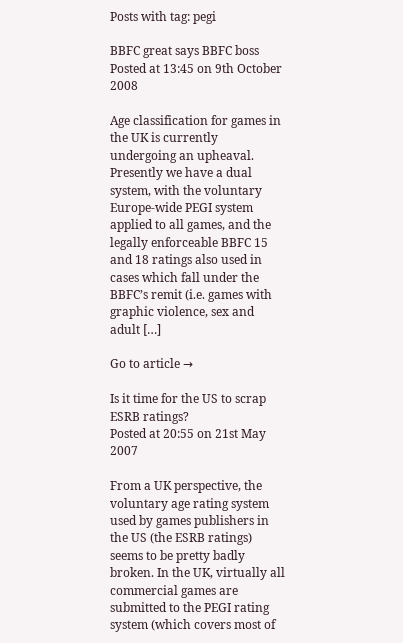Posts with tag: pegi

BBFC great says BBFC boss
Posted at 13:45 on 9th October 2008

Age classification for games in the UK is currently undergoing an upheaval. Presently we have a dual system, with the voluntary Europe-wide PEGI system applied to all games, and the legally enforceable BBFC 15 and 18 ratings also used in cases which fall under the BBFC’s remit (i.e. games with graphic violence, sex and adult […]

Go to article →

Is it time for the US to scrap ESRB ratings?
Posted at 20:55 on 21st May 2007

From a UK perspective, the voluntary age rating system used by games publishers in the US (the ESRB ratings) seems to be pretty badly broken. In the UK, virtually all commercial games are submitted to the PEGI rating system (which covers most of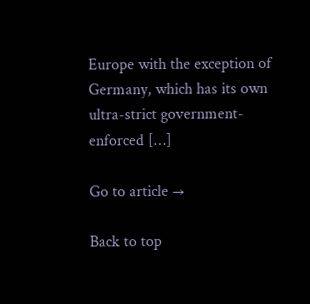Europe with the exception of Germany, which has its own ultra-strict government-enforced […]

Go to article →

Back to top